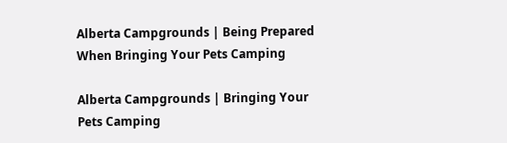Alberta Campgrounds | Being Prepared When Bringing Your Pets Camping

Alberta Campgrounds | Bringing Your Pets Camping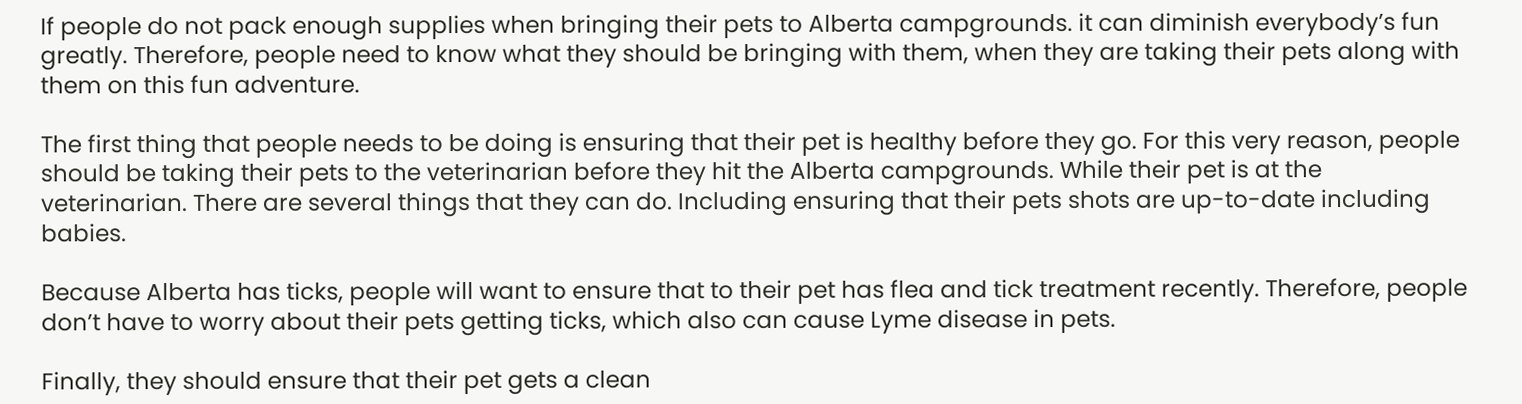If people do not pack enough supplies when bringing their pets to Alberta campgrounds. it can diminish everybody’s fun greatly. Therefore, people need to know what they should be bringing with them, when they are taking their pets along with them on this fun adventure.

The first thing that people needs to be doing is ensuring that their pet is healthy before they go. For this very reason, people should be taking their pets to the veterinarian before they hit the Alberta campgrounds. While their pet is at the veterinarian. There are several things that they can do. Including ensuring that their pets shots are up-to-date including babies.

Because Alberta has ticks, people will want to ensure that to their pet has flea and tick treatment recently. Therefore, people don’t have to worry about their pets getting ticks, which also can cause Lyme disease in pets.

Finally, they should ensure that their pet gets a clean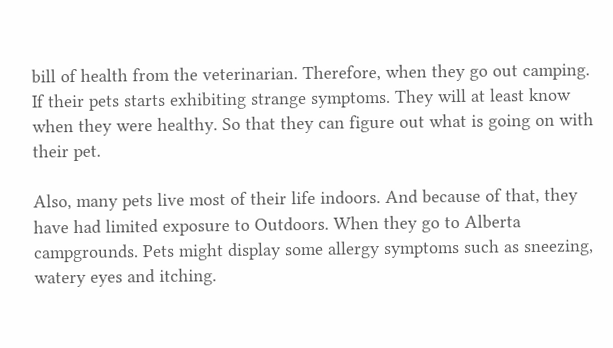bill of health from the veterinarian. Therefore, when they go out camping. If their pets starts exhibiting strange symptoms. They will at least know when they were healthy. So that they can figure out what is going on with their pet.

Also, many pets live most of their life indoors. And because of that, they have had limited exposure to Outdoors. When they go to Alberta campgrounds. Pets might display some allergy symptoms such as sneezing, watery eyes and itching.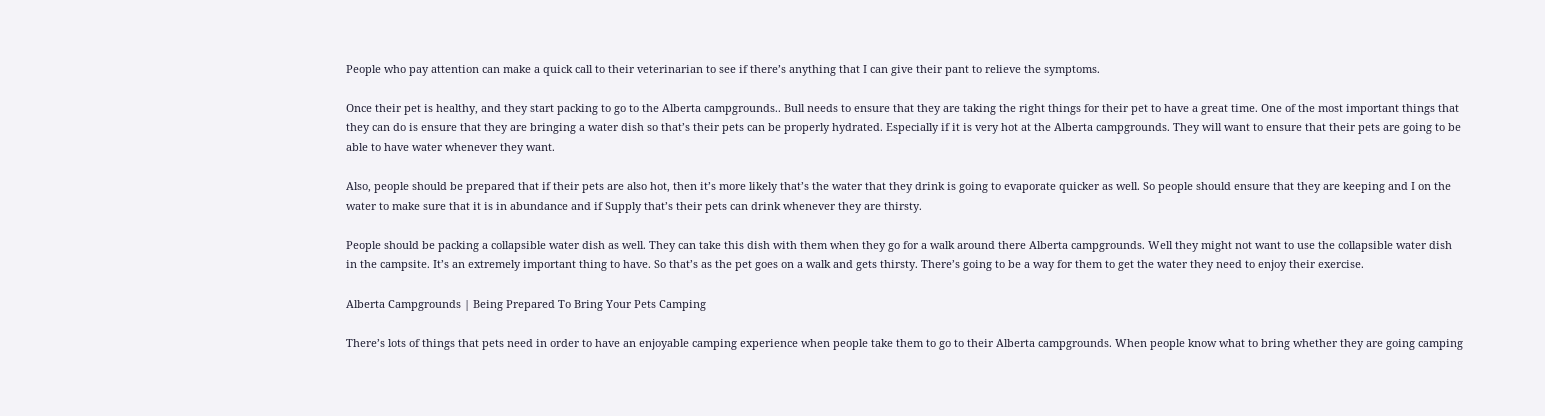People who pay attention can make a quick call to their veterinarian to see if there’s anything that I can give their pant to relieve the symptoms.

Once their pet is healthy, and they start packing to go to the Alberta campgrounds.. Bull needs to ensure that they are taking the right things for their pet to have a great time. One of the most important things that they can do is ensure that they are bringing a water dish so that’s their pets can be properly hydrated. Especially if it is very hot at the Alberta campgrounds. They will want to ensure that their pets are going to be able to have water whenever they want.

Also, people should be prepared that if their pets are also hot, then it’s more likely that’s the water that they drink is going to evaporate quicker as well. So people should ensure that they are keeping and I on the water to make sure that it is in abundance and if Supply that’s their pets can drink whenever they are thirsty.

People should be packing a collapsible water dish as well. They can take this dish with them when they go for a walk around there Alberta campgrounds. Well they might not want to use the collapsible water dish in the campsite. It’s an extremely important thing to have. So that’s as the pet goes on a walk and gets thirsty. There’s going to be a way for them to get the water they need to enjoy their exercise.

Alberta Campgrounds | Being Prepared To Bring Your Pets Camping

There’s lots of things that pets need in order to have an enjoyable camping experience when people take them to go to their Alberta campgrounds. When people know what to bring whether they are going camping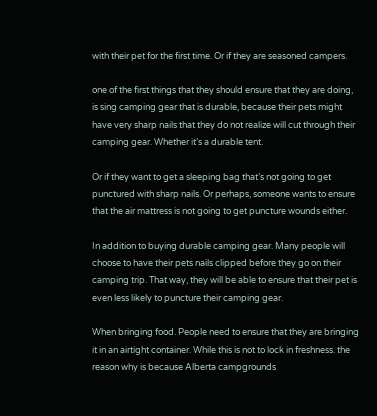with their pet for the first time. Or if they are seasoned campers.

one of the first things that they should ensure that they are doing, is sing camping gear that is durable, because their pets might have very sharp nails that they do not realize will cut through their camping gear. Whether it’s a durable tent.

Or if they want to get a sleeping bag that’s not going to get punctured with sharp nails. Or perhaps, someone wants to ensure that the air mattress is not going to get puncture wounds either.

In addition to buying durable camping gear. Many people will choose to have their pets nails clipped before they go on their camping trip. That way, they will be able to ensure that their pet is even less likely to puncture their camping gear.

When bringing food. People need to ensure that they are bringing it in an airtight container. While this is not to lock in freshness. the reason why is because Alberta campgrounds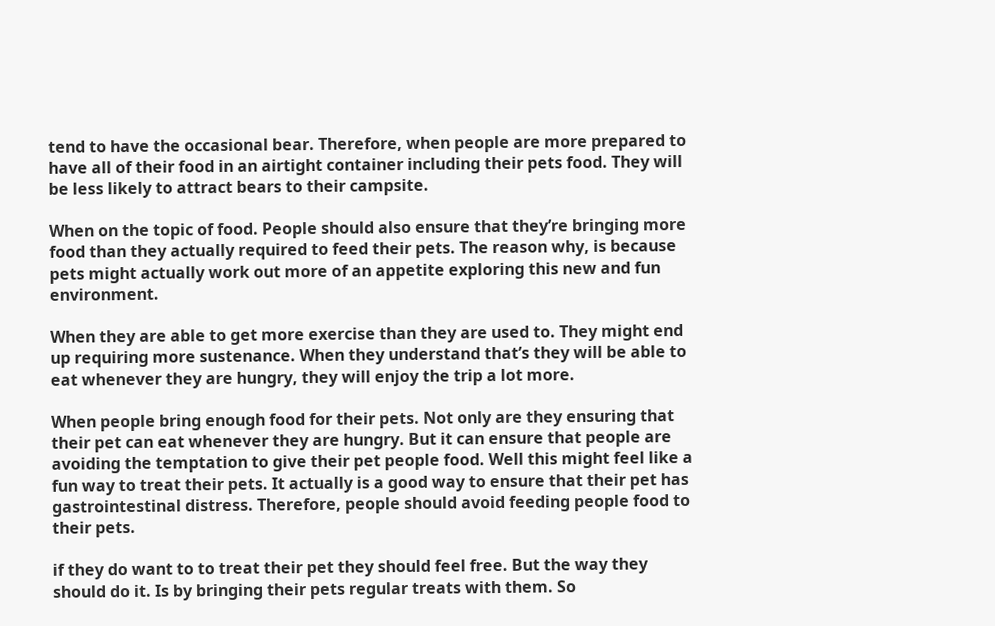tend to have the occasional bear. Therefore, when people are more prepared to have all of their food in an airtight container including their pets food. They will be less likely to attract bears to their campsite.

When on the topic of food. People should also ensure that they’re bringing more food than they actually required to feed their pets. The reason why, is because pets might actually work out more of an appetite exploring this new and fun environment.

When they are able to get more exercise than they are used to. They might end up requiring more sustenance. When they understand that’s they will be able to eat whenever they are hungry, they will enjoy the trip a lot more.

When people bring enough food for their pets. Not only are they ensuring that their pet can eat whenever they are hungry. But it can ensure that people are avoiding the temptation to give their pet people food. Well this might feel like a fun way to treat their pets. It actually is a good way to ensure that their pet has gastrointestinal distress. Therefore, people should avoid feeding people food to their pets.

if they do want to to treat their pet they should feel free. But the way they should do it. Is by bringing their pets regular treats with them. So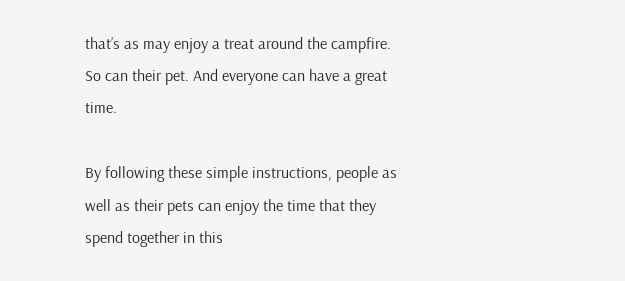that’s as may enjoy a treat around the campfire. So can their pet. And everyone can have a great time.

By following these simple instructions, people as well as their pets can enjoy the time that they spend together in this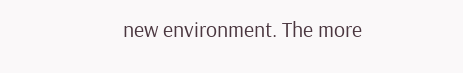new environment. The more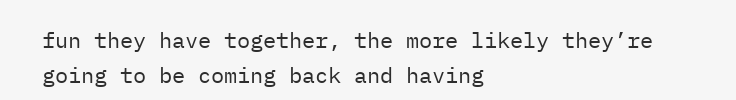fun they have together, the more likely they’re going to be coming back and having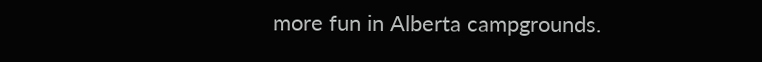more fun in Alberta campgrounds.